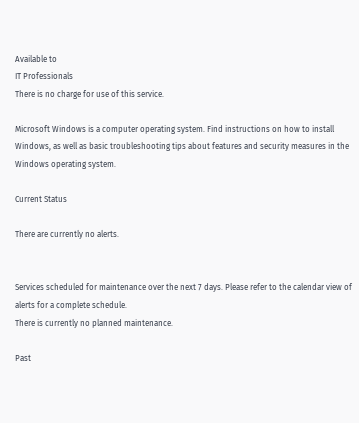Available to
IT Professionals
There is no charge for use of this service.

Microsoft Windows is a computer operating system. Find instructions on how to install Windows, as well as basic troubleshooting tips about features and security measures in the Windows operating system.

Current Status

There are currently no alerts.


Services scheduled for maintenance over the next 7 days. Please refer to the calendar view of alerts for a complete schedule.
There is currently no planned maintenance.

Past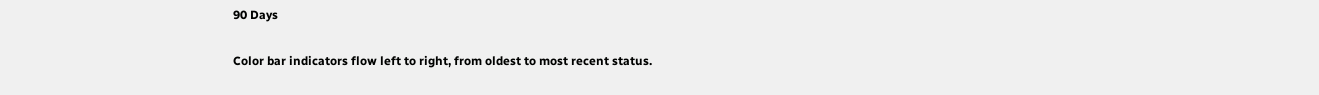90 Days

Color bar indicators flow left to right, from oldest to most recent status.